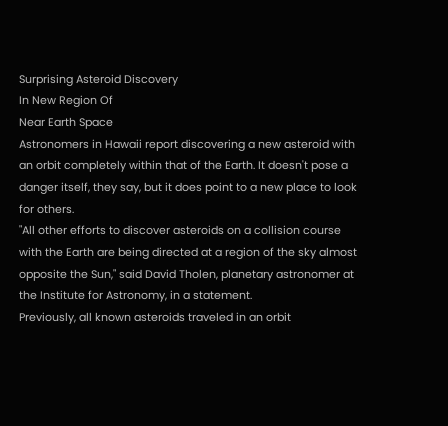Surprising Asteroid Discovery
In New Region Of
Near Earth Space
Astronomers in Hawaii report discovering a new asteroid with an orbit completely within that of the Earth. It doesn't pose a danger itself, they say, but it does point to a new place to look for others.
"All other efforts to discover asteroids on a collision course with the Earth are being directed at a region of the sky almost opposite the Sun," said David Tholen, planetary astronomer at the Institute for Astronomy, in a statement.
Previously, all known asteroids traveled in an orbit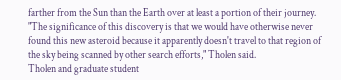farther from the Sun than the Earth over at least a portion of their journey.
"The significance of this discovery is that we would have otherwise never found this new asteroid because it apparently doesn't travel to that region of the sky being scanned by other search efforts," Tholen said.
Tholen and graduate student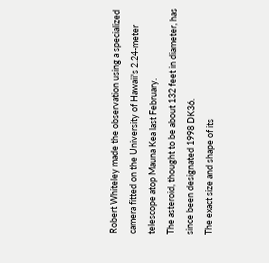Robert Whiteley made the observation using a specialized camera fitted on the University of Hawaii's 2.24-meter telescope atop Mauna Kea last February.
The asteroid, thought to be about 132 feet in diameter, has since been designated 1998 DK36.
The exact size and shape of its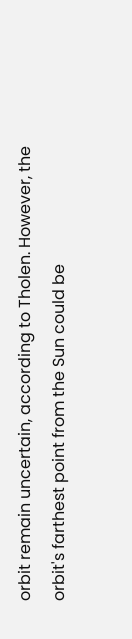orbit remain uncertain, according to Tholen. However, the orbit's farthest point from the Sun could be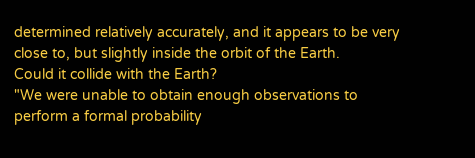determined relatively accurately, and it appears to be very close to, but slightly inside the orbit of the Earth.
Could it collide with the Earth?
"We were unable to obtain enough observations to perform a formal probability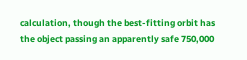calculation, though the best-fitting orbit has the object passing an apparently safe 750,000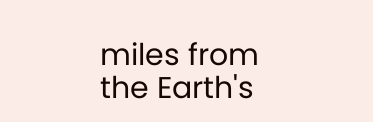miles from the Earth's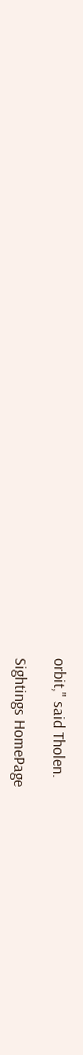orbit," said Tholen.

Sightings HomePage